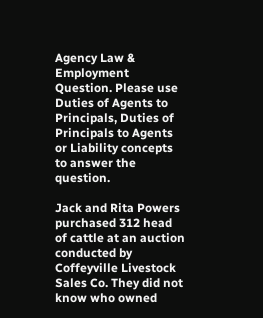Agency Law & Employment Question. Please use Duties of Agents to Principals, Duties of Principals to Agents or Liability concepts to answer the question.

Jack and Rita Powers purchased 312 head of cattle at an auction conducted by Coffeyville Livestock Sales Co. They did not know who owned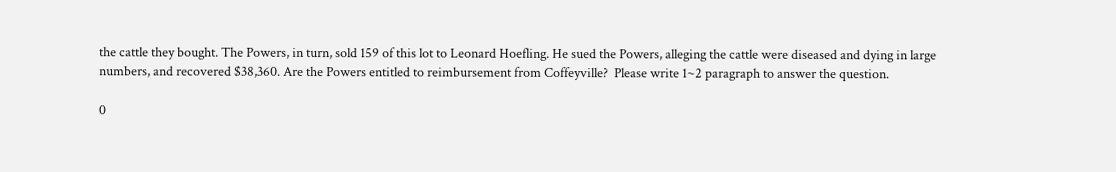the cattle they bought. The Powers, in turn, sold 159 of this lot to Leonard Hoefling. He sued the Powers, alleging the cattle were diseased and dying in large numbers, and recovered $38,360. Are the Powers entitled to reimbursement from Coffeyville?  Please write 1~2 paragraph to answer the question.

0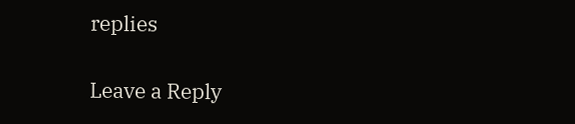replies

Leave a Reply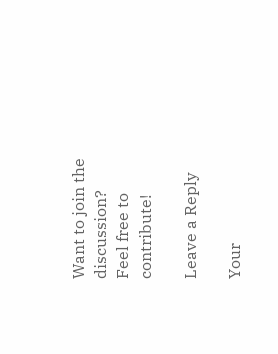Want to join the discussion?
Feel free to contribute!

Leave a Reply

Your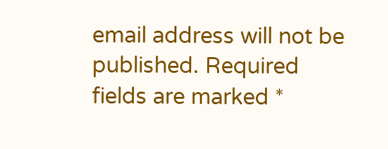email address will not be published. Required fields are marked *